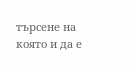търсене на която и да е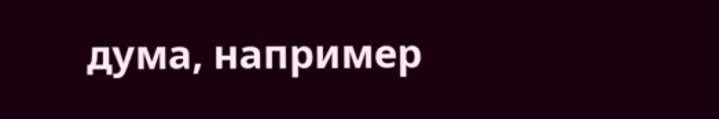дума, например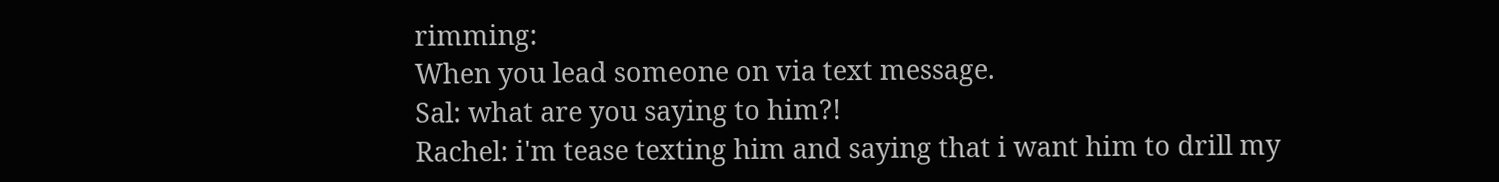rimming:
When you lead someone on via text message.
Sal: what are you saying to him?!
Rachel: i'm tease texting him and saying that i want him to drill my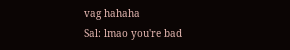vag hahaha
Sal: lmao you're bad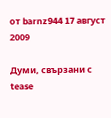от barnz944 17 август 2009

Думи, свързани с tease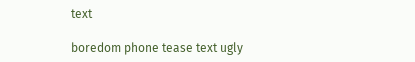text

boredom phone tease text ugly